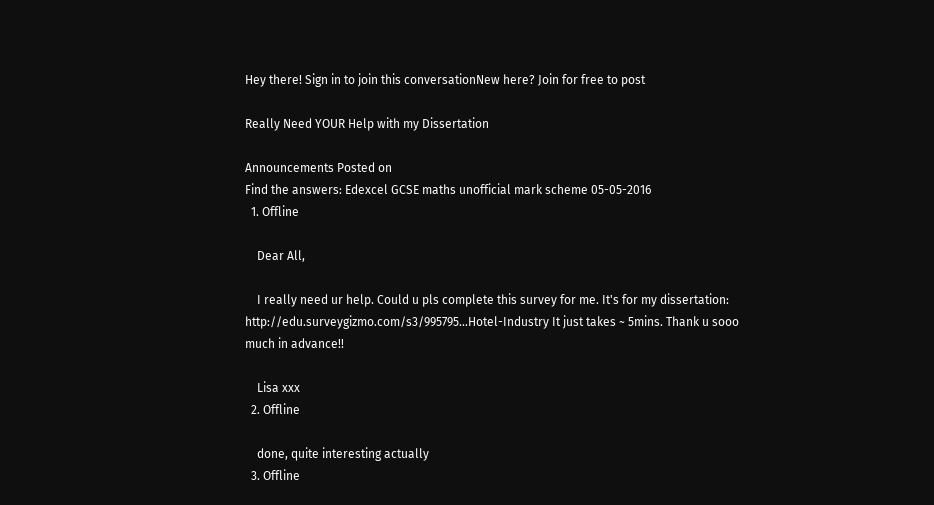Hey there! Sign in to join this conversationNew here? Join for free to post

Really Need YOUR Help with my Dissertation

Announcements Posted on
Find the answers: Edexcel GCSE maths unofficial mark scheme 05-05-2016
  1. Offline

    Dear All,

    I really need ur help. Could u pls complete this survey for me. It's for my dissertation: http://edu.surveygizmo.com/s3/995795...Hotel-Industry It just takes ~ 5mins. Thank u sooo much in advance!!

    Lisa xxx
  2. Offline

    done, quite interesting actually
  3. Offline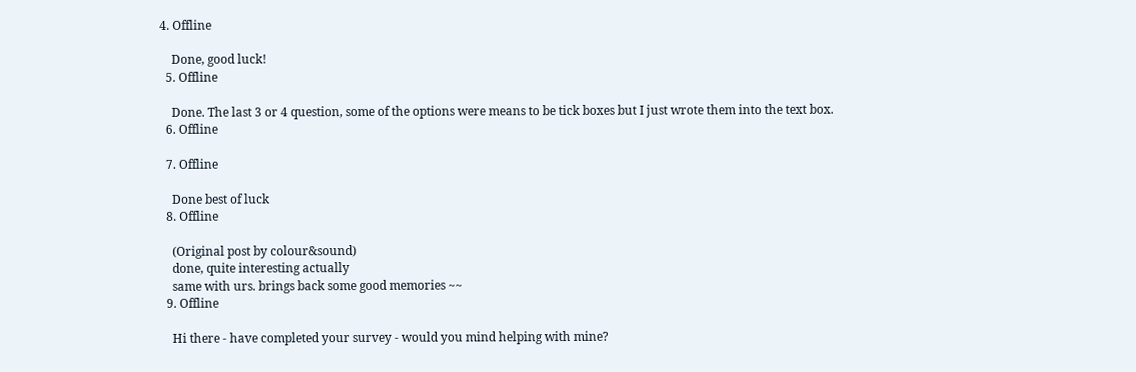4. Offline

    Done, good luck!
  5. Offline

    Done. The last 3 or 4 question, some of the options were means to be tick boxes but I just wrote them into the text box.
  6. Offline

  7. Offline

    Done best of luck
  8. Offline

    (Original post by colour&sound)
    done, quite interesting actually
    same with urs. brings back some good memories ~~
  9. Offline

    Hi there - have completed your survey - would you mind helping with mine?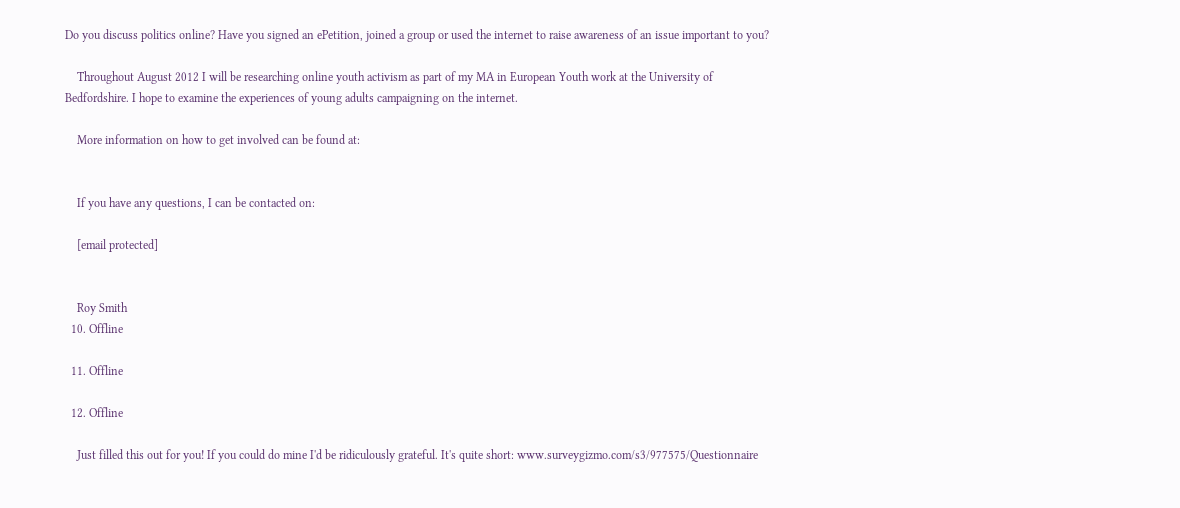Do you discuss politics online? Have you signed an ePetition, joined a group or used the internet to raise awareness of an issue important to you?

    Throughout August 2012 I will be researching online youth activism as part of my MA in European Youth work at the University of Bedfordshire. I hope to examine the experiences of young adults campaigning on the internet.

    More information on how to get involved can be found at:


    If you have any questions, I can be contacted on:

    [email protected]


    Roy Smith
  10. Offline

  11. Offline

  12. Offline

    Just filled this out for you! If you could do mine I'd be ridiculously grateful. It's quite short: www.surveygizmo.com/s3/977575/Questionnaire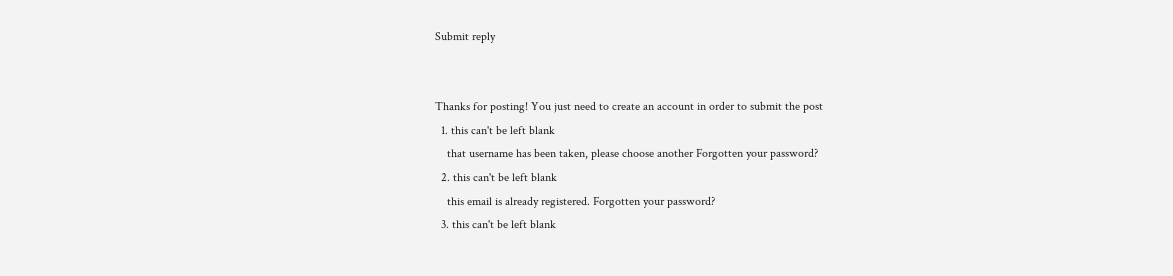Submit reply


Thanks for posting! You just need to create an account in order to submit the post
  1. this can't be left blank
    that username has been taken, please choose another Forgotten your password?
  2. this can't be left blank
    this email is already registered. Forgotten your password?
  3. this can't be left blank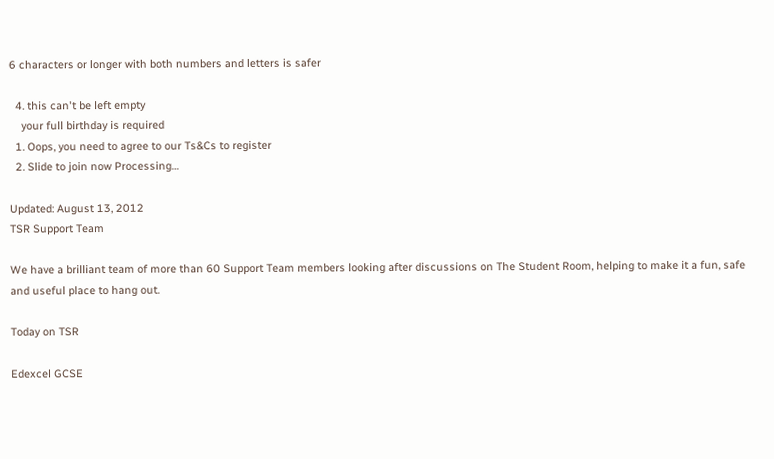6 characters or longer with both numbers and letters is safer

  4. this can't be left empty
    your full birthday is required
  1. Oops, you need to agree to our Ts&Cs to register
  2. Slide to join now Processing…

Updated: August 13, 2012
TSR Support Team

We have a brilliant team of more than 60 Support Team members looking after discussions on The Student Room, helping to make it a fun, safe and useful place to hang out.

Today on TSR

Edexcel GCSE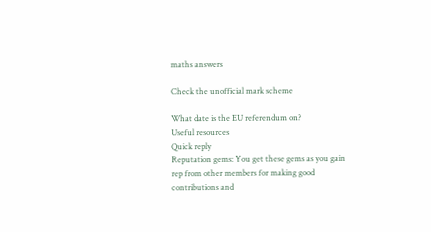maths answers

Check the unofficial mark scheme

What date is the EU referendum on?
Useful resources
Quick reply
Reputation gems: You get these gems as you gain rep from other members for making good contributions and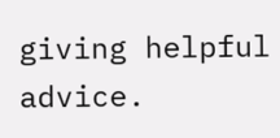giving helpful advice.